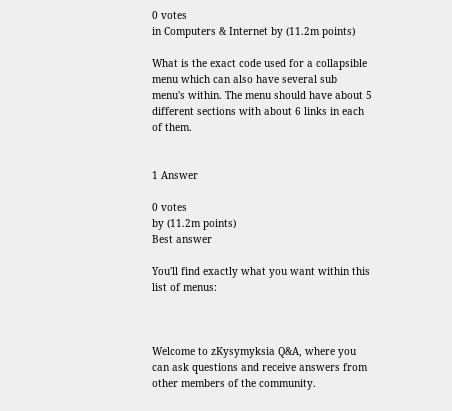0 votes
in Computers & Internet by (11.2m points)

What is the exact code used for a collapsible menu which can also have several sub menu's within. The menu should have about 5 different sections with about 6 links in each of them.


1 Answer

0 votes
by (11.2m points)
Best answer

You'll find exactly what you want within this list of menus:



Welcome to zKysymyksia Q&A, where you can ask questions and receive answers from other members of the community.